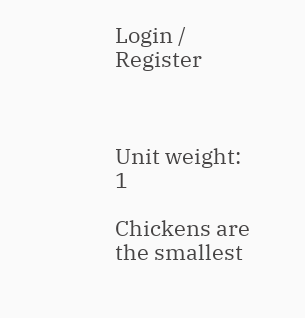Login / Register



Unit weight: 1

Chickens are the smallest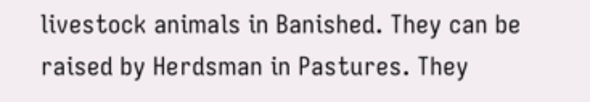livestock animals in Banished. They can be raised by Herdsman in Pastures. They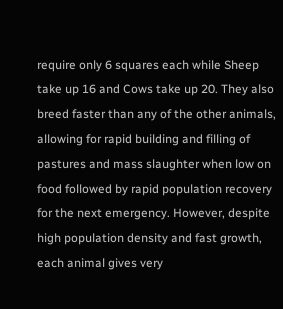require only 6 squares each while Sheep take up 16 and Cows take up 20. They also breed faster than any of the other animals, allowing for rapid building and filling of pastures and mass slaughter when low on food followed by rapid population recovery for the next emergency. However, despite high population density and fast growth, each animal gives very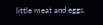little meat and eggs.